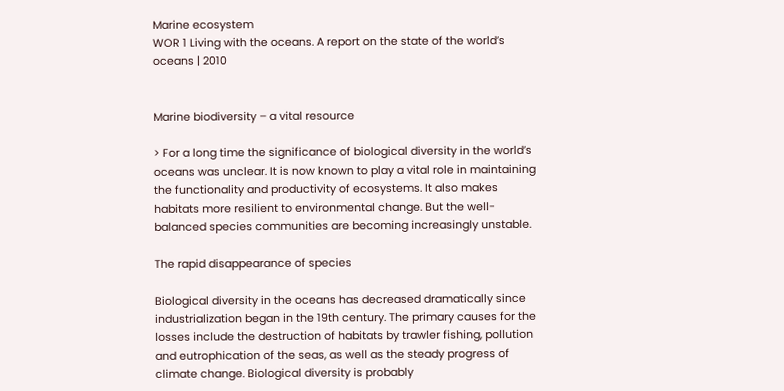Marine ecosystem
WOR 1 Living with the oceans. A report on the state of the world’s oceans | 2010


Marine biodiversity – a vital resource

> For a long time the significance of biological diversity in the world’s oceans was unclear. It is now known to play a vital role in maintaining the functionality and productivity of ecosystems. It also makes habitats more resilient to environmental change. But the well-balanced species communities are becoming increasingly unstable.

The rapid disappearance of species

Biological diversity in the oceans has decreased dramatically since industrialization began in the 19th century. The primary causes for the losses include the destruction of habitats by trawler fishing, pollution and eutrophication of the seas, as well as the steady progress of climate change. Biological diversity is probably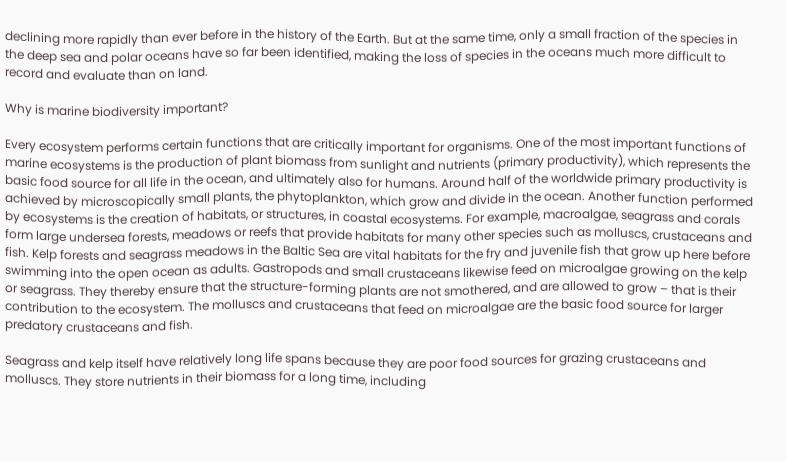declining more rapidly than ever before in the history of the Earth. But at the same time, only a small fraction of the species in the deep sea and polar oceans have so far been identified, making the loss of species in the oceans much more difficult to record and evaluate than on land.

Why is marine biodiversity important?

Every ecosystem performs certain functions that are critically important for organisms. One of the most important functions of marine ecosystems is the production of plant biomass from sunlight and nutrients (primary productivity), which represents the basic food source for all life in the ocean, and ultimately also for humans. Around half of the worldwide primary productivity is achieved by microscopically small plants, the phytoplankton, which grow and divide in the ocean. Another function performed by ecosystems is the creation of habitats, or structures, in coastal ecosystems. For example, macroalgae, seagrass and corals form large undersea forests, meadows or reefs that provide habitats for many other species such as molluscs, crustaceans and fish. Kelp forests and seagrass meadows in the Baltic Sea are vital habitats for the fry and juvenile fish that grow up here before swimming into the open ocean as adults. Gastropods and small crustaceans likewise feed on microalgae growing on the kelp or seagrass. They thereby ensure that the structure-forming plants are not smothered, and are allowed to grow – that is their contribution to the ecosystem. The molluscs and crustaceans that feed on microalgae are the basic food source for larger predatory crustaceans and fish.

Seagrass and kelp itself have relatively long life spans because they are poor food sources for grazing crustaceans and molluscs. They store nutrients in their biomass for a long time, including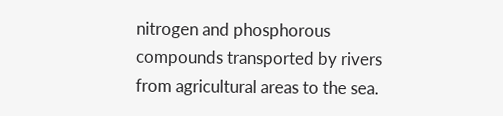nitrogen and phosphorous compounds transported by rivers from agricultural areas to the sea.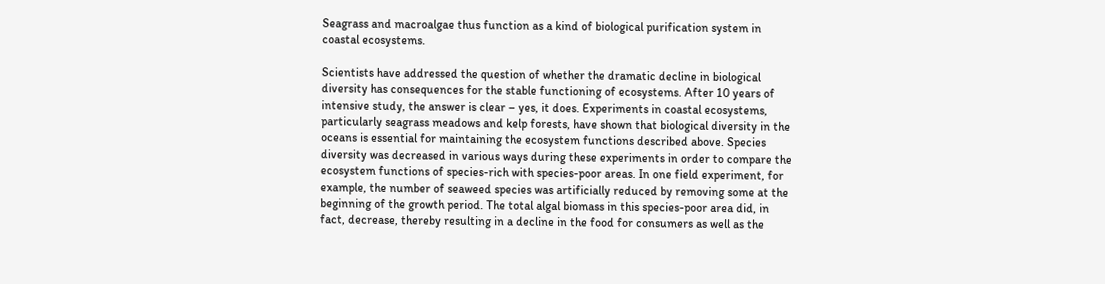Seagrass and macroalgae thus function as a kind of biological purification system in coastal ecosystems.

Scientists have addressed the question of whether the dramatic decline in biological diversity has consequences for the stable functioning of ecosystems. After 10 years of intensive study, the answer is clear – yes, it does. Experiments in coastal ecosystems, particularly seagrass meadows and kelp forests, have shown that biological diversity in the oceans is essential for maintaining the ecosystem functions described above. Species diversity was decreased in various ways during these experiments in order to compare the ecosystem functions of species-rich with species-poor areas. In one field experiment, for example, the number of seaweed species was artificially reduced by removing some at the beginning of the growth period. The total algal biomass in this species-poor area did, in fact, decrease, thereby resulting in a decline in the food for consumers as well as the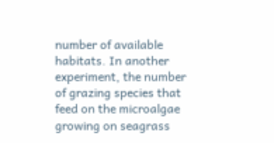number of available habitats. In another experiment, the number of grazing species that feed on the microalgae growing on seagrass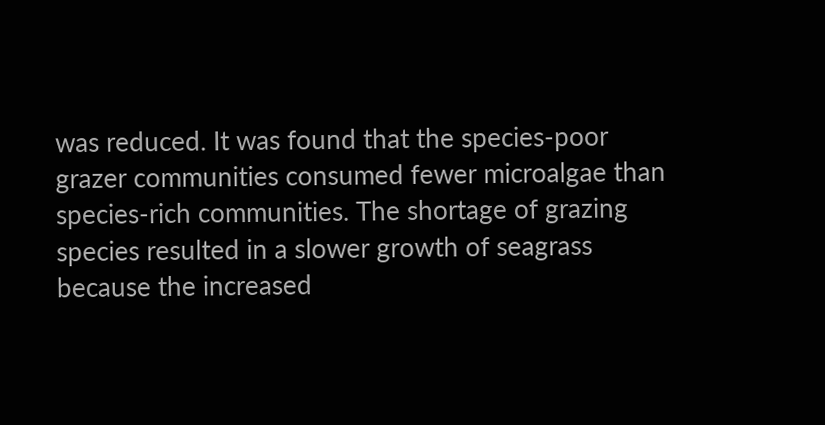was reduced. It was found that the species-poor grazer communities consumed fewer microalgae than species-rich communities. The shortage of grazing species resulted in a slower growth of seagrass because the increased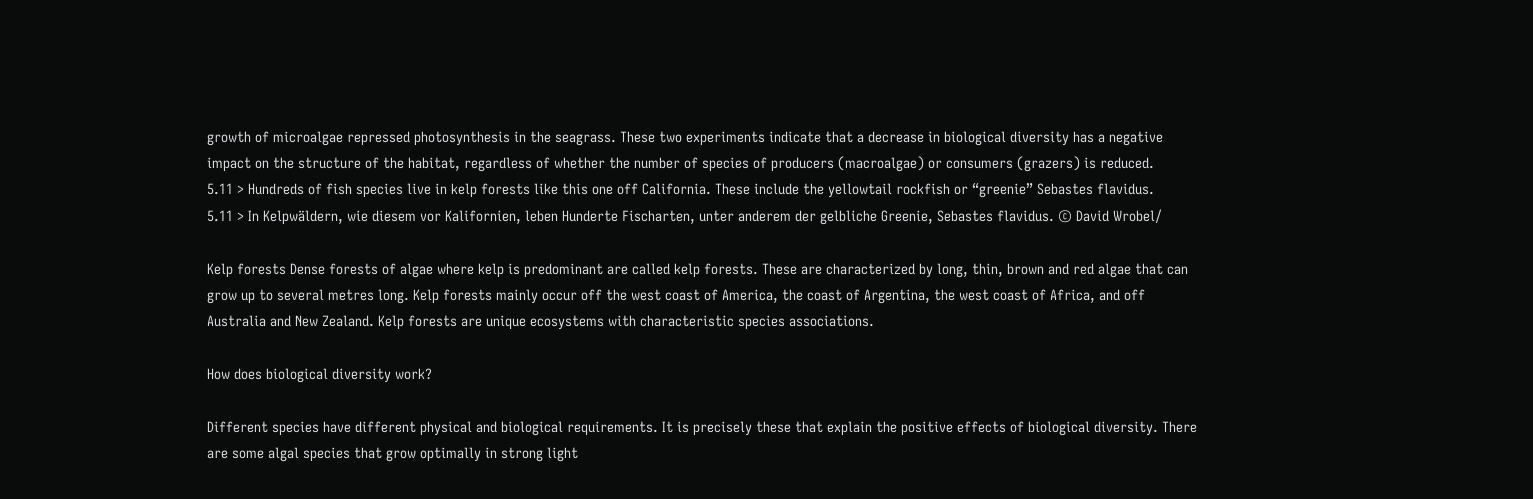growth of microalgae repressed photosynthesis in the seagrass. These two experiments indicate that a decrease in biological diversity has a negative impact on the structure of the habitat, regardless of whether the number of species of producers (macroalgae) or consumers (grazers) is reduced.
5.11 > Hundreds of fish species live in kelp forests like this one off California. These include the yellowtail rockfish or “greenie” Sebastes flavidus.
5.11 > In Kelpwäldern, wie diesem vor Kalifornien, leben Hunderte Fischarten, unter anderem der gelbliche Greenie, Sebastes flavidus. © David Wrobel/

Kelp forests Dense forests of algae where kelp is predominant are called kelp forests. These are characterized by long, thin, brown and red algae that can grow up to several metres long. Kelp forests mainly occur off the west coast of America, the coast of Argentina, the west coast of Africa, and off Australia and New Zealand. Kelp forests are unique ecosystems with characteristic species associations.

How does biological diversity work?

Different species have different physical and biological requirements. It is precisely these that explain the positive effects of biological diversity. There are some algal species that grow optimally in strong light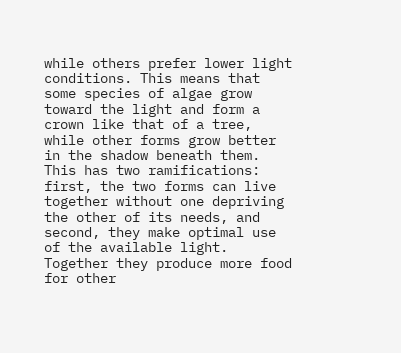while others prefer lower light conditions. This means that some species of algae grow toward the light and form a crown like that of a tree, while other forms grow better in the shadow beneath them. This has two ramifications: first, the two forms can live together without one depriving the other of its needs, and second, they make optimal use of the available light. Together they produce more food for other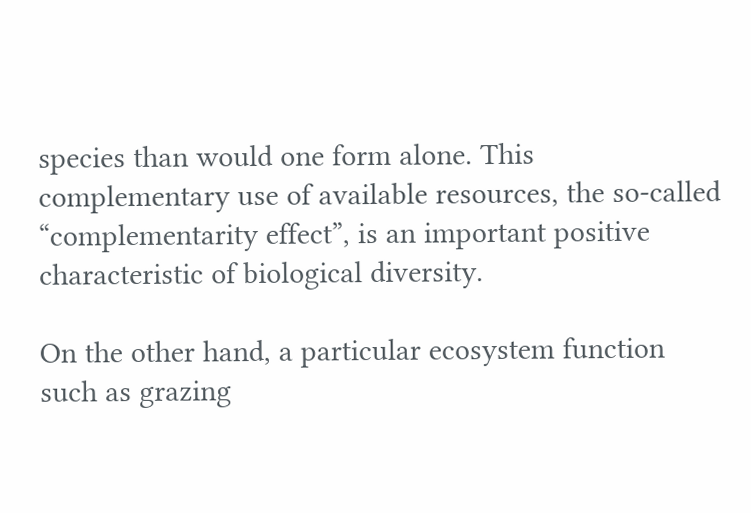species than would one form alone. This complementary use of available resources, the so-called “complementarity effect”, is an important positive characteristic of biological diversity.

On the other hand, a particular ecosystem function such as grazing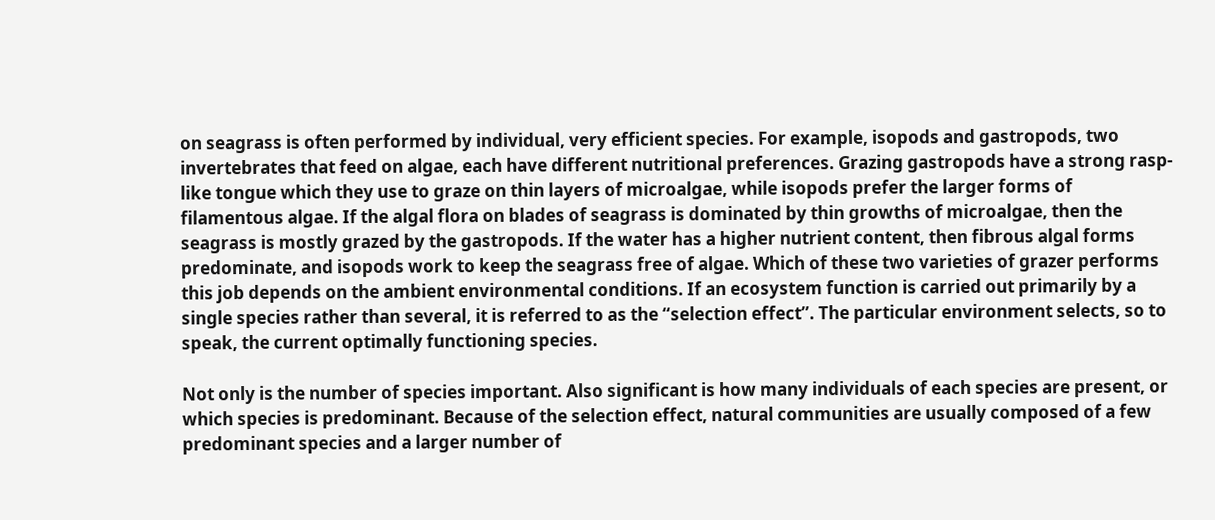on seagrass is often performed by individual, very efficient species. For example, isopods and gastropods, two invertebrates that feed on algae, each have different nutritional preferences. Grazing gastropods have a strong rasp-like tongue which they use to graze on thin layers of microalgae, while isopods prefer the larger forms of filamentous algae. If the algal flora on blades of seagrass is dominated by thin growths of microalgae, then the seagrass is mostly grazed by the gastropods. If the water has a higher nutrient content, then fibrous algal forms predominate, and isopods work to keep the seagrass free of algae. Which of these two varieties of grazer performs this job depends on the ambient environmental conditions. If an ecosystem function is carried out primarily by a single species rather than several, it is referred to as the “selection effect”. The particular environment selects, so to speak, the current optimally functioning species.

Not only is the number of species important. Also significant is how many individuals of each species are present, or which species is predominant. Because of the selection effect, natural communities are usually composed of a few predominant species and a larger number of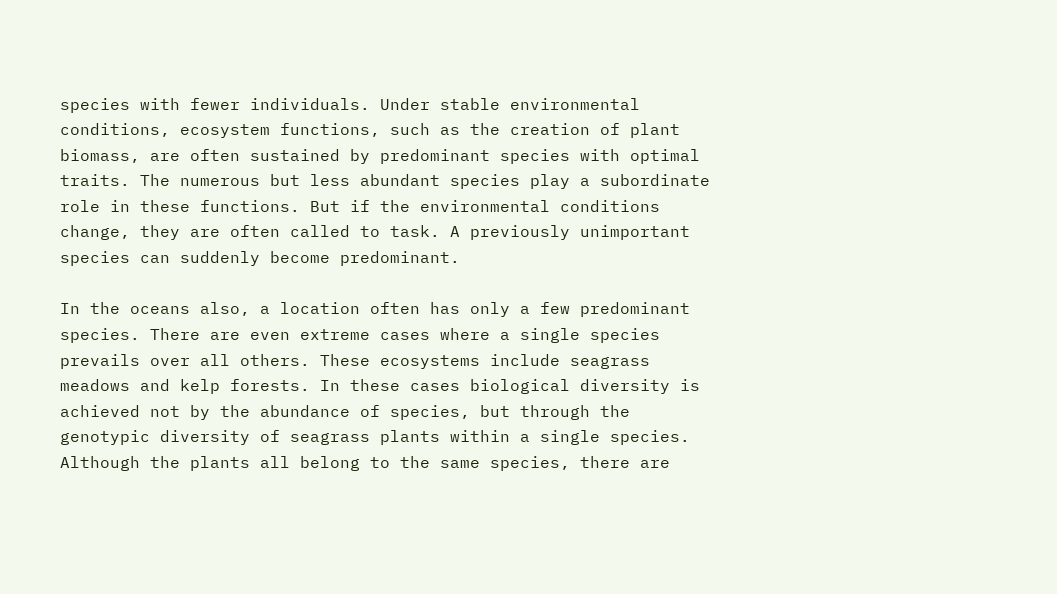species with fewer individuals. Under stable environmental conditions, ecosystem functions, such as the creation of plant biomass, are often sustained by predominant species with optimal traits. The numerous but less abundant species play a subordinate role in these functions. But if the environmental conditions change, they are often called to task. A previously unimportant species can suddenly become predominant.

In the oceans also, a location often has only a few predominant species. There are even extreme cases where a single species prevails over all others. These ecosystems include seagrass meadows and kelp forests. In these cases biological diversity is achieved not by the abundance of species, but through the genotypic diversity of seagrass plants within a single species. Although the plants all belong to the same species, there are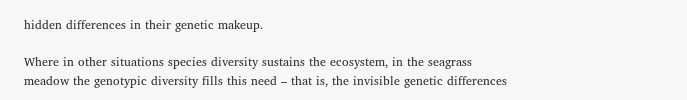hidden differences in their genetic makeup.

Where in other situations species diversity sustains the ecosystem, in the seagrass meadow the genotypic diversity fills this need – that is, the invisible genetic differences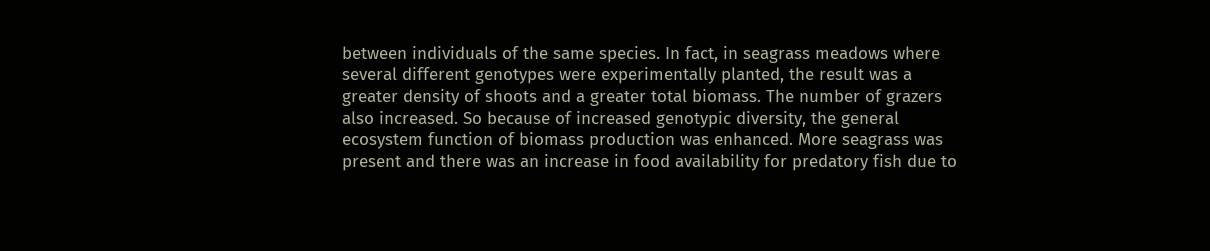between individuals of the same species. In fact, in seagrass meadows where several different genotypes were experimentally planted, the result was a greater density of shoots and a greater total biomass. The number of grazers also increased. So because of increased genotypic diversity, the general ecosystem function of biomass production was enhanced. More seagrass was present and there was an increase in food availability for predatory fish due to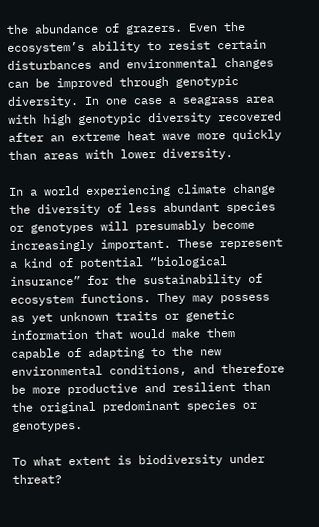the abundance of grazers. Even the ecosystem’s ability to resist certain disturbances and environmental changes can be improved through genotypic diversity. In one case a seagrass area with high genotypic diversity recovered after an extreme heat wave more quickly than areas with lower diversity.

In a world experiencing climate change the diversity of less abundant species or genotypes will presumably become increasingly important. These represent a kind of potential “biological insurance” for the sustainability of ecosystem functions. They may possess as yet unknown traits or genetic information that would make them capable of adapting to the new environmental conditions, and therefore be more productive and resilient than the original predominant species or genotypes.

To what extent is biodiversity under threat?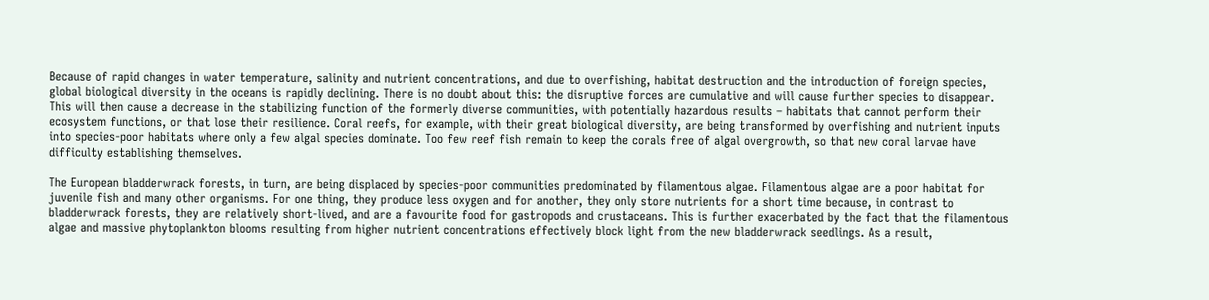Because of rapid changes in water temperature, salinity and nutrient concentrations, and due to overfishing, habitat destruction and the introduction of foreign species, global biological diversity in the oceans is rapidly declining. There is no doubt about this: the disruptive forces are cumulative and will cause further species to disappear. This will then cause a decrease in the stabilizing function of the formerly diverse communities, with potentially hazardous results – habitats that cannot perform their ecosystem functions, or that lose their resilience. Coral reefs, for example, with their great biological diversity, are being transformed by overfishing and nutrient inputs into species-poor habitats where only a few algal species dominate. Too few reef fish remain to keep the corals free of algal overgrowth, so that new coral larvae have difficulty establishing themselves.

The European bladderwrack forests, in turn, are being displaced by species-poor communities predominated by filamentous algae. Filamentous algae are a poor habitat for juvenile fish and many other organisms. For one thing, they produce less oxygen and for another, they only store nutrients for a short time because, in contrast to bladderwrack forests, they are relatively short-lived, and are a favourite food for gastropods and crustaceans. This is further exacerbated by the fact that the filamentous algae and massive phytoplankton blooms resulting from higher nutrient concentrations effectively block light from the new bladderwrack seedlings. As a result,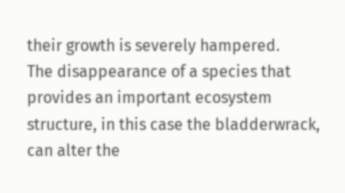their growth is severely hampered.
The disappearance of a species that provides an important ecosystem structure, in this case the bladderwrack, can alter the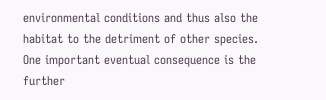environmental conditions and thus also the habitat to the detriment of other species. One important eventual consequence is the further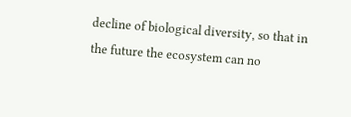decline of biological diversity, so that in the future the ecosystem can no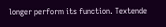longer perform its function. Textende